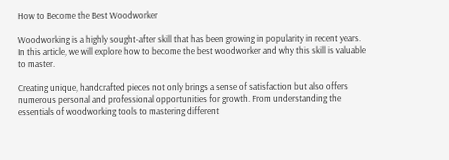How to Become the Best Woodworker

Woodworking is a highly sought-after skill that has been growing in popularity in recent years. In this article, we will explore how to become the best woodworker and why this skill is valuable to master.

Creating unique, handcrafted pieces not only brings a sense of satisfaction but also offers numerous personal and professional opportunities for growth. From understanding the essentials of woodworking tools to mastering different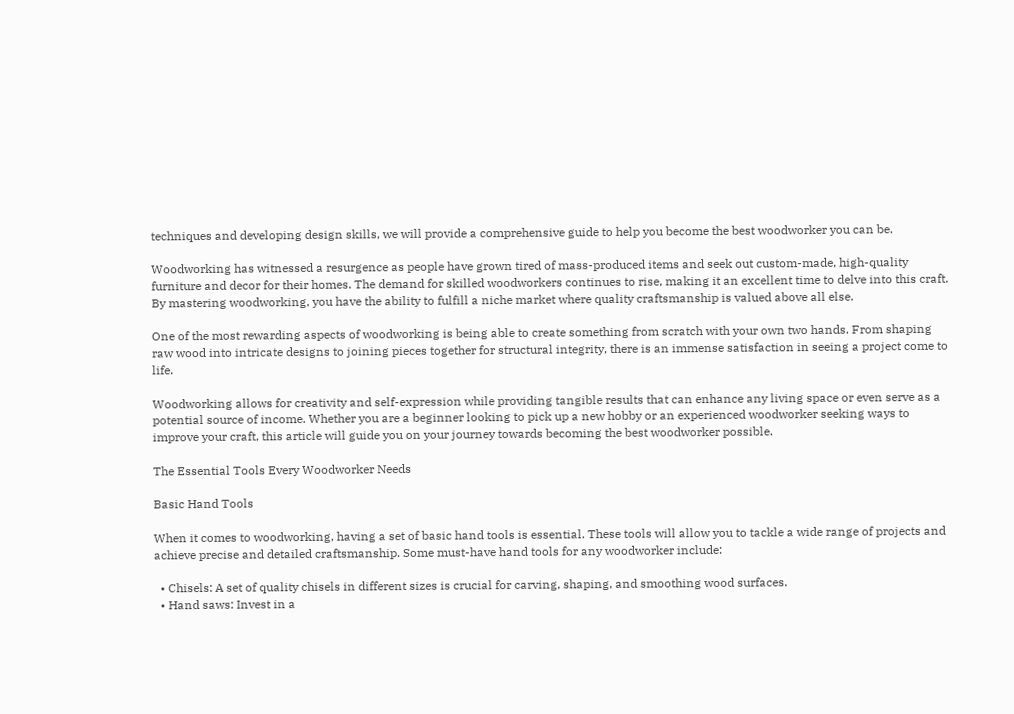techniques and developing design skills, we will provide a comprehensive guide to help you become the best woodworker you can be.

Woodworking has witnessed a resurgence as people have grown tired of mass-produced items and seek out custom-made, high-quality furniture and decor for their homes. The demand for skilled woodworkers continues to rise, making it an excellent time to delve into this craft. By mastering woodworking, you have the ability to fulfill a niche market where quality craftsmanship is valued above all else.

One of the most rewarding aspects of woodworking is being able to create something from scratch with your own two hands. From shaping raw wood into intricate designs to joining pieces together for structural integrity, there is an immense satisfaction in seeing a project come to life.

Woodworking allows for creativity and self-expression while providing tangible results that can enhance any living space or even serve as a potential source of income. Whether you are a beginner looking to pick up a new hobby or an experienced woodworker seeking ways to improve your craft, this article will guide you on your journey towards becoming the best woodworker possible.

The Essential Tools Every Woodworker Needs

Basic Hand Tools

When it comes to woodworking, having a set of basic hand tools is essential. These tools will allow you to tackle a wide range of projects and achieve precise and detailed craftsmanship. Some must-have hand tools for any woodworker include:

  • Chisels: A set of quality chisels in different sizes is crucial for carving, shaping, and smoothing wood surfaces.
  • Hand saws: Invest in a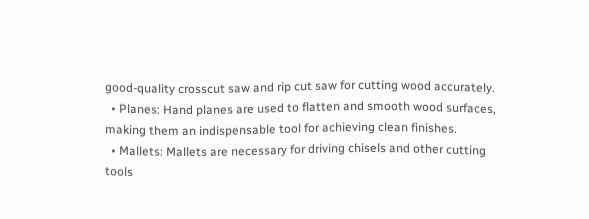good-quality crosscut saw and rip cut saw for cutting wood accurately.
  • Planes: Hand planes are used to flatten and smooth wood surfaces, making them an indispensable tool for achieving clean finishes.
  • Mallets: Mallets are necessary for driving chisels and other cutting tools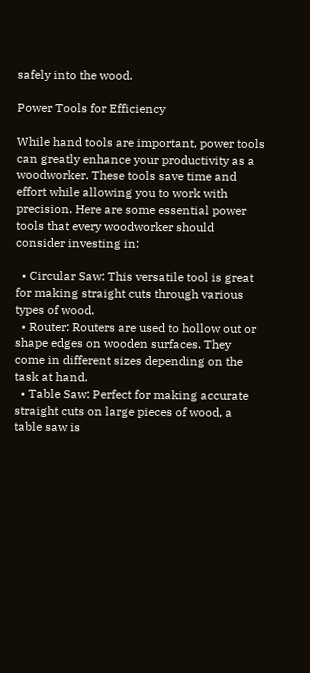safely into the wood.

Power Tools for Efficiency

While hand tools are important, power tools can greatly enhance your productivity as a woodworker. These tools save time and effort while allowing you to work with precision. Here are some essential power tools that every woodworker should consider investing in:

  • Circular Saw: This versatile tool is great for making straight cuts through various types of wood.
  • Router: Routers are used to hollow out or shape edges on wooden surfaces. They come in different sizes depending on the task at hand.
  • Table Saw: Perfect for making accurate straight cuts on large pieces of wood, a table saw is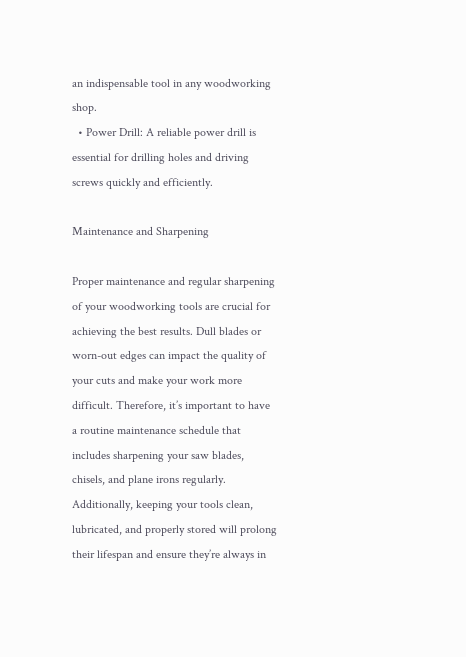an indispensable tool in any woodworking shop.
  • Power Drill: A reliable power drill is essential for drilling holes and driving screws quickly and efficiently.

Maintenance and Sharpening

Proper maintenance and regular sharpening of your woodworking tools are crucial for achieving the best results. Dull blades or worn-out edges can impact the quality of your cuts and make your work more difficult. Therefore, it’s important to have a routine maintenance schedule that includes sharpening your saw blades, chisels, and plane irons regularly. Additionally, keeping your tools clean, lubricated, and properly stored will prolong their lifespan and ensure they’re always in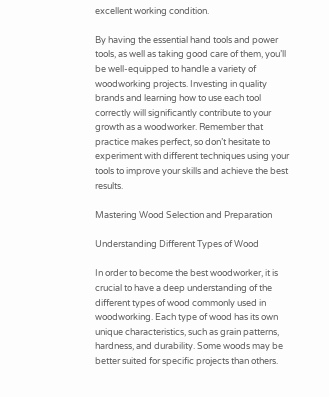excellent working condition.

By having the essential hand tools and power tools, as well as taking good care of them, you’ll be well-equipped to handle a variety of woodworking projects. Investing in quality brands and learning how to use each tool correctly will significantly contribute to your growth as a woodworker. Remember that practice makes perfect, so don’t hesitate to experiment with different techniques using your tools to improve your skills and achieve the best results.

Mastering Wood Selection and Preparation

Understanding Different Types of Wood

In order to become the best woodworker, it is crucial to have a deep understanding of the different types of wood commonly used in woodworking. Each type of wood has its own unique characteristics, such as grain patterns, hardness, and durability. Some woods may be better suited for specific projects than others.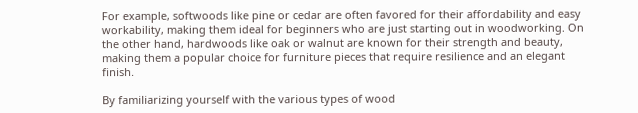For example, softwoods like pine or cedar are often favored for their affordability and easy workability, making them ideal for beginners who are just starting out in woodworking. On the other hand, hardwoods like oak or walnut are known for their strength and beauty, making them a popular choice for furniture pieces that require resilience and an elegant finish.

By familiarizing yourself with the various types of wood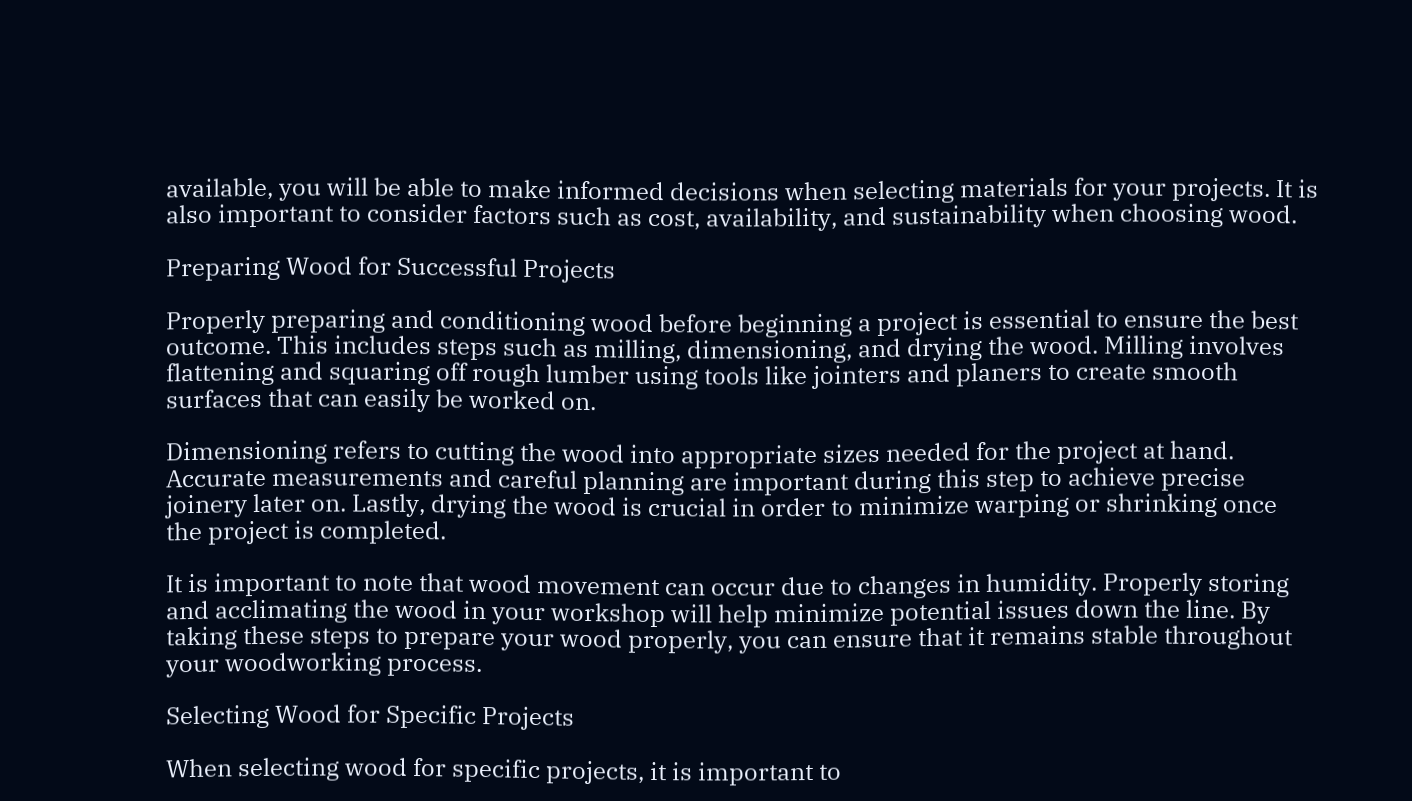available, you will be able to make informed decisions when selecting materials for your projects. It is also important to consider factors such as cost, availability, and sustainability when choosing wood.

Preparing Wood for Successful Projects

Properly preparing and conditioning wood before beginning a project is essential to ensure the best outcome. This includes steps such as milling, dimensioning, and drying the wood. Milling involves flattening and squaring off rough lumber using tools like jointers and planers to create smooth surfaces that can easily be worked on.

Dimensioning refers to cutting the wood into appropriate sizes needed for the project at hand. Accurate measurements and careful planning are important during this step to achieve precise joinery later on. Lastly, drying the wood is crucial in order to minimize warping or shrinking once the project is completed.

It is important to note that wood movement can occur due to changes in humidity. Properly storing and acclimating the wood in your workshop will help minimize potential issues down the line. By taking these steps to prepare your wood properly, you can ensure that it remains stable throughout your woodworking process.

Selecting Wood for Specific Projects

When selecting wood for specific projects, it is important to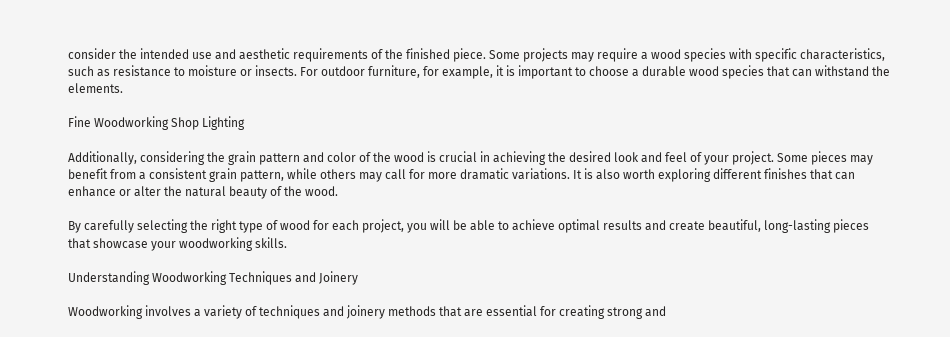consider the intended use and aesthetic requirements of the finished piece. Some projects may require a wood species with specific characteristics, such as resistance to moisture or insects. For outdoor furniture, for example, it is important to choose a durable wood species that can withstand the elements.

Fine Woodworking Shop Lighting

Additionally, considering the grain pattern and color of the wood is crucial in achieving the desired look and feel of your project. Some pieces may benefit from a consistent grain pattern, while others may call for more dramatic variations. It is also worth exploring different finishes that can enhance or alter the natural beauty of the wood.

By carefully selecting the right type of wood for each project, you will be able to achieve optimal results and create beautiful, long-lasting pieces that showcase your woodworking skills.

Understanding Woodworking Techniques and Joinery

Woodworking involves a variety of techniques and joinery methods that are essential for creating strong and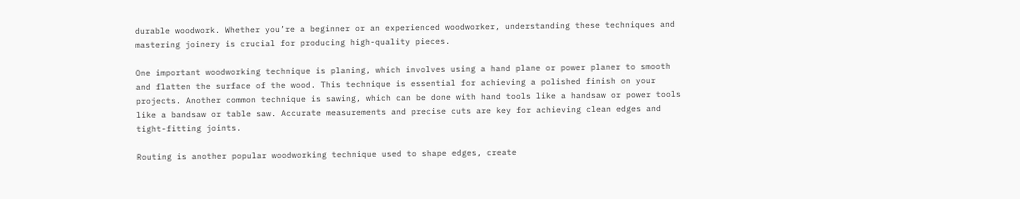durable woodwork. Whether you’re a beginner or an experienced woodworker, understanding these techniques and mastering joinery is crucial for producing high-quality pieces.

One important woodworking technique is planing, which involves using a hand plane or power planer to smooth and flatten the surface of the wood. This technique is essential for achieving a polished finish on your projects. Another common technique is sawing, which can be done with hand tools like a handsaw or power tools like a bandsaw or table saw. Accurate measurements and precise cuts are key for achieving clean edges and tight-fitting joints.

Routing is another popular woodworking technique used to shape edges, create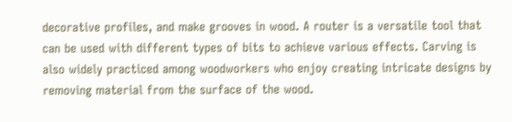decorative profiles, and make grooves in wood. A router is a versatile tool that can be used with different types of bits to achieve various effects. Carving is also widely practiced among woodworkers who enjoy creating intricate designs by removing material from the surface of the wood.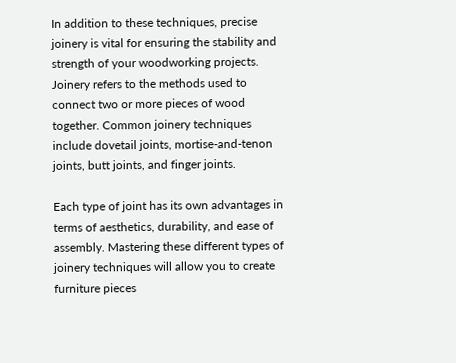In addition to these techniques, precise joinery is vital for ensuring the stability and strength of your woodworking projects. Joinery refers to the methods used to connect two or more pieces of wood together. Common joinery techniques include dovetail joints, mortise-and-tenon joints, butt joints, and finger joints.

Each type of joint has its own advantages in terms of aesthetics, durability, and ease of assembly. Mastering these different types of joinery techniques will allow you to create furniture pieces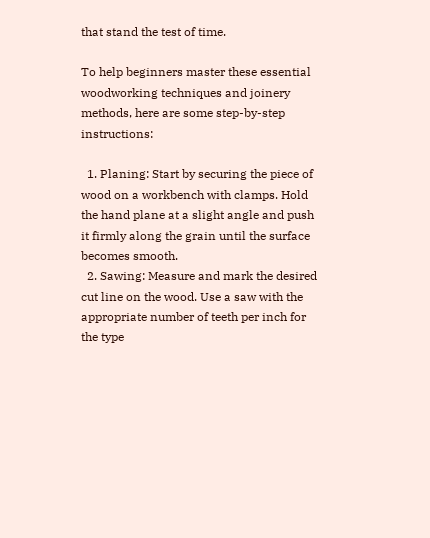that stand the test of time.

To help beginners master these essential woodworking techniques and joinery methods, here are some step-by-step instructions:

  1. Planing: Start by securing the piece of wood on a workbench with clamps. Hold the hand plane at a slight angle and push it firmly along the grain until the surface becomes smooth.
  2. Sawing: Measure and mark the desired cut line on the wood. Use a saw with the appropriate number of teeth per inch for the type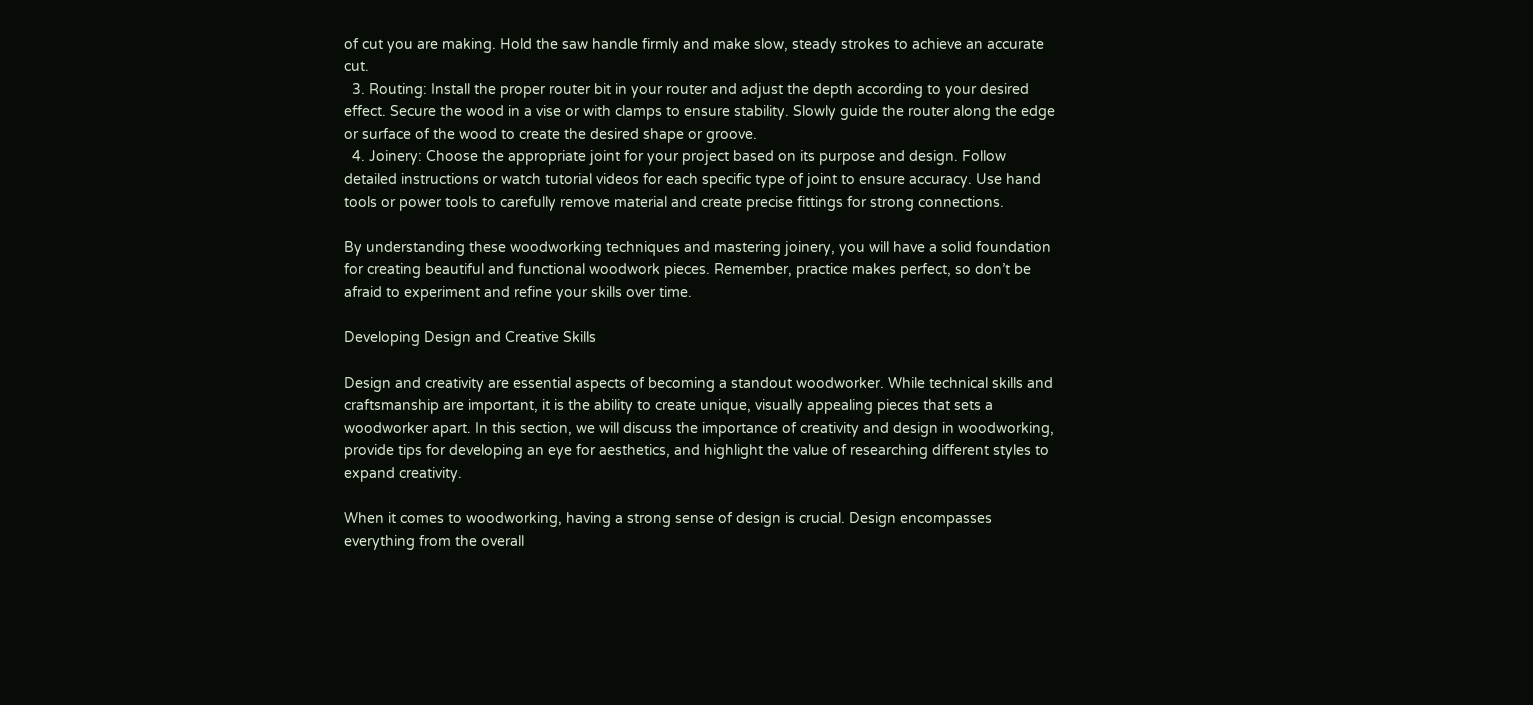of cut you are making. Hold the saw handle firmly and make slow, steady strokes to achieve an accurate cut.
  3. Routing: Install the proper router bit in your router and adjust the depth according to your desired effect. Secure the wood in a vise or with clamps to ensure stability. Slowly guide the router along the edge or surface of the wood to create the desired shape or groove.
  4. Joinery: Choose the appropriate joint for your project based on its purpose and design. Follow detailed instructions or watch tutorial videos for each specific type of joint to ensure accuracy. Use hand tools or power tools to carefully remove material and create precise fittings for strong connections.

By understanding these woodworking techniques and mastering joinery, you will have a solid foundation for creating beautiful and functional woodwork pieces. Remember, practice makes perfect, so don’t be afraid to experiment and refine your skills over time.

Developing Design and Creative Skills

Design and creativity are essential aspects of becoming a standout woodworker. While technical skills and craftsmanship are important, it is the ability to create unique, visually appealing pieces that sets a woodworker apart. In this section, we will discuss the importance of creativity and design in woodworking, provide tips for developing an eye for aesthetics, and highlight the value of researching different styles to expand creativity.

When it comes to woodworking, having a strong sense of design is crucial. Design encompasses everything from the overall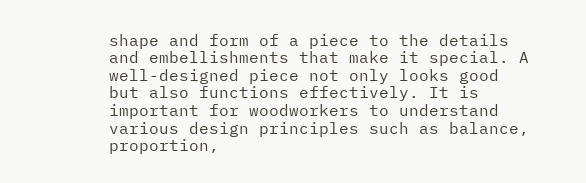shape and form of a piece to the details and embellishments that make it special. A well-designed piece not only looks good but also functions effectively. It is important for woodworkers to understand various design principles such as balance, proportion,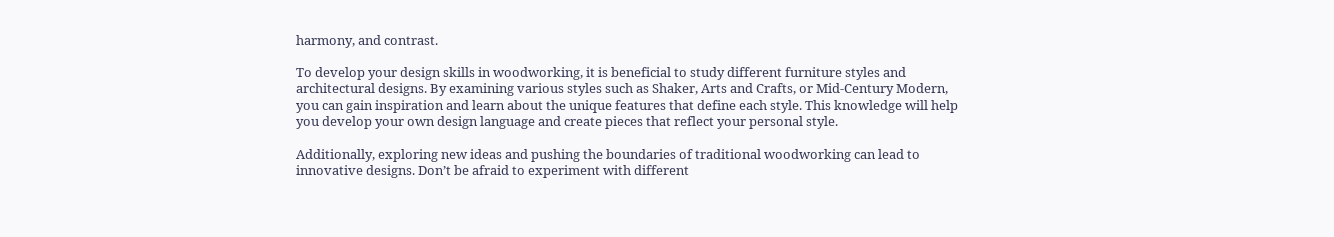harmony, and contrast.

To develop your design skills in woodworking, it is beneficial to study different furniture styles and architectural designs. By examining various styles such as Shaker, Arts and Crafts, or Mid-Century Modern, you can gain inspiration and learn about the unique features that define each style. This knowledge will help you develop your own design language and create pieces that reflect your personal style.

Additionally, exploring new ideas and pushing the boundaries of traditional woodworking can lead to innovative designs. Don’t be afraid to experiment with different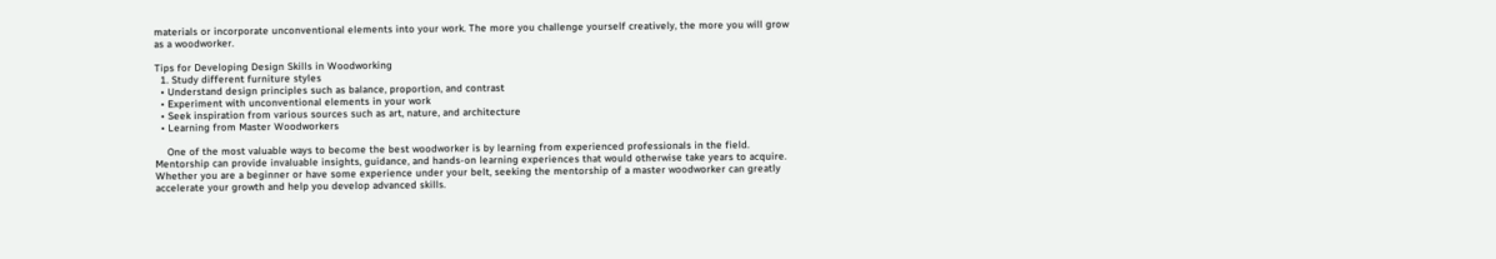materials or incorporate unconventional elements into your work. The more you challenge yourself creatively, the more you will grow as a woodworker.

Tips for Developing Design Skills in Woodworking
  1. Study different furniture styles
  • Understand design principles such as balance, proportion, and contrast
  • Experiment with unconventional elements in your work
  • Seek inspiration from various sources such as art, nature, and architecture
  • Learning from Master Woodworkers

    One of the most valuable ways to become the best woodworker is by learning from experienced professionals in the field. Mentorship can provide invaluable insights, guidance, and hands-on learning experiences that would otherwise take years to acquire. Whether you are a beginner or have some experience under your belt, seeking the mentorship of a master woodworker can greatly accelerate your growth and help you develop advanced skills.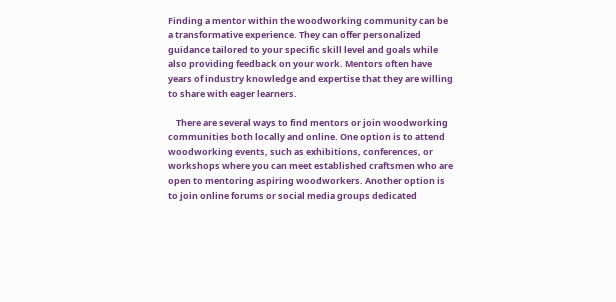Finding a mentor within the woodworking community can be a transformative experience. They can offer personalized guidance tailored to your specific skill level and goals while also providing feedback on your work. Mentors often have years of industry knowledge and expertise that they are willing to share with eager learners.

    There are several ways to find mentors or join woodworking communities both locally and online. One option is to attend woodworking events, such as exhibitions, conferences, or workshops where you can meet established craftsmen who are open to mentoring aspiring woodworkers. Another option is to join online forums or social media groups dedicated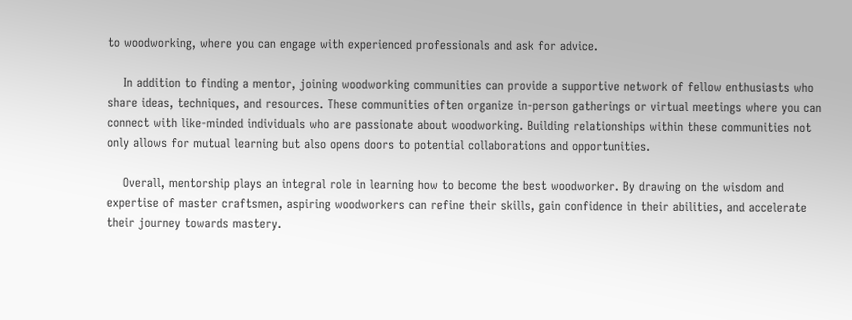to woodworking, where you can engage with experienced professionals and ask for advice.

    In addition to finding a mentor, joining woodworking communities can provide a supportive network of fellow enthusiasts who share ideas, techniques, and resources. These communities often organize in-person gatherings or virtual meetings where you can connect with like-minded individuals who are passionate about woodworking. Building relationships within these communities not only allows for mutual learning but also opens doors to potential collaborations and opportunities.

    Overall, mentorship plays an integral role in learning how to become the best woodworker. By drawing on the wisdom and expertise of master craftsmen, aspiring woodworkers can refine their skills, gain confidence in their abilities, and accelerate their journey towards mastery.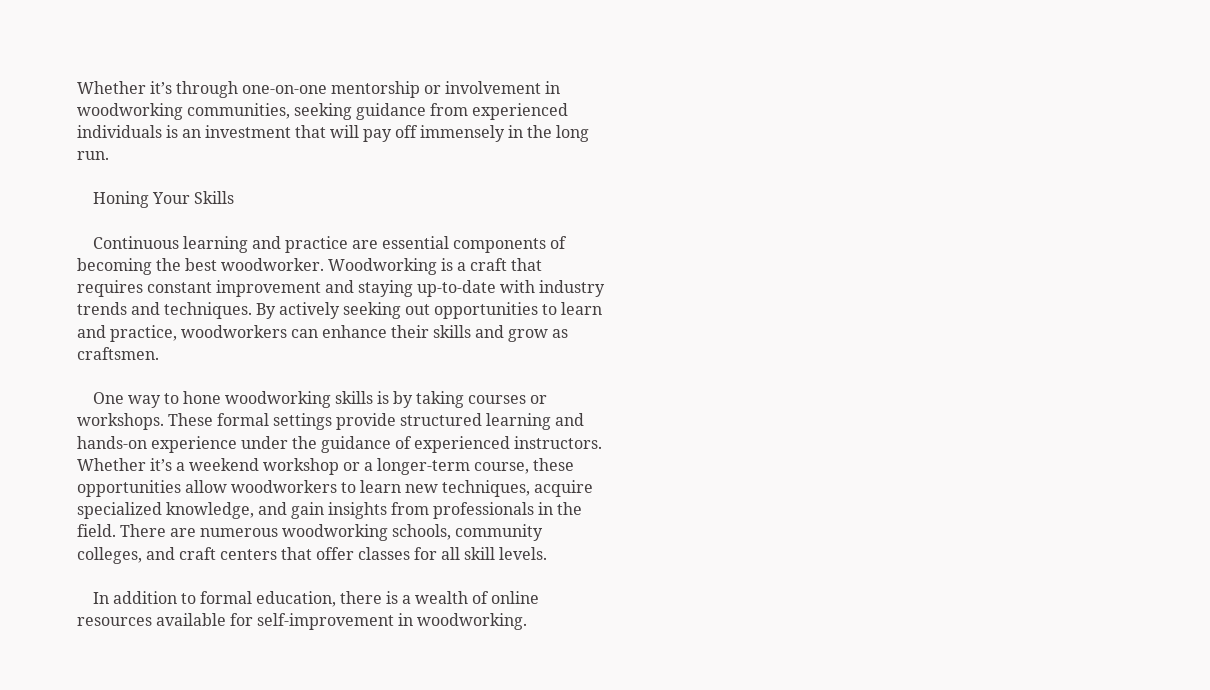Whether it’s through one-on-one mentorship or involvement in woodworking communities, seeking guidance from experienced individuals is an investment that will pay off immensely in the long run.

    Honing Your Skills

    Continuous learning and practice are essential components of becoming the best woodworker. Woodworking is a craft that requires constant improvement and staying up-to-date with industry trends and techniques. By actively seeking out opportunities to learn and practice, woodworkers can enhance their skills and grow as craftsmen.

    One way to hone woodworking skills is by taking courses or workshops. These formal settings provide structured learning and hands-on experience under the guidance of experienced instructors. Whether it’s a weekend workshop or a longer-term course, these opportunities allow woodworkers to learn new techniques, acquire specialized knowledge, and gain insights from professionals in the field. There are numerous woodworking schools, community colleges, and craft centers that offer classes for all skill levels.

    In addition to formal education, there is a wealth of online resources available for self-improvement in woodworking.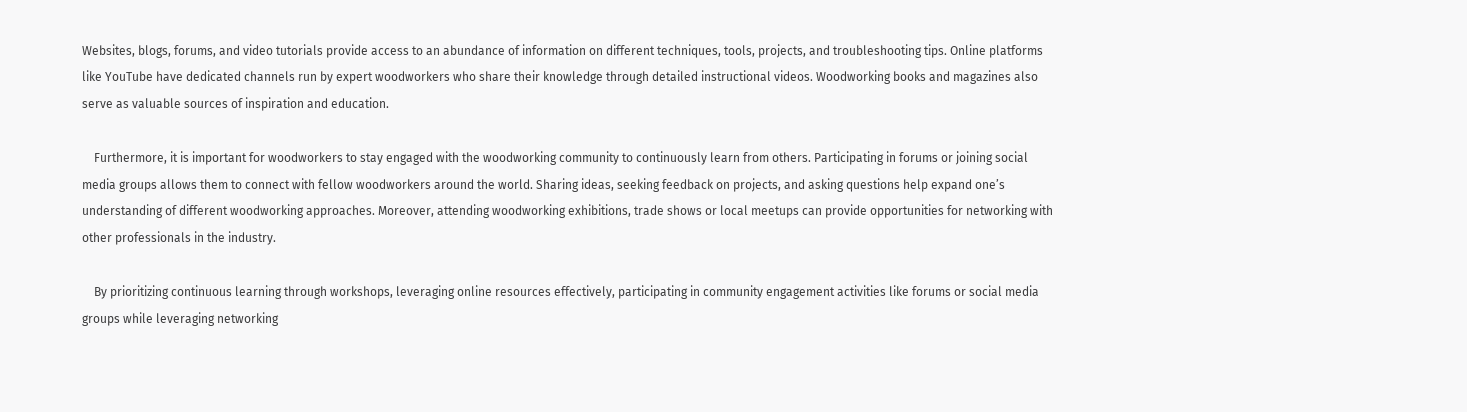Websites, blogs, forums, and video tutorials provide access to an abundance of information on different techniques, tools, projects, and troubleshooting tips. Online platforms like YouTube have dedicated channels run by expert woodworkers who share their knowledge through detailed instructional videos. Woodworking books and magazines also serve as valuable sources of inspiration and education.

    Furthermore, it is important for woodworkers to stay engaged with the woodworking community to continuously learn from others. Participating in forums or joining social media groups allows them to connect with fellow woodworkers around the world. Sharing ideas, seeking feedback on projects, and asking questions help expand one’s understanding of different woodworking approaches. Moreover, attending woodworking exhibitions, trade shows or local meetups can provide opportunities for networking with other professionals in the industry.

    By prioritizing continuous learning through workshops, leveraging online resources effectively, participating in community engagement activities like forums or social media groups while leveraging networking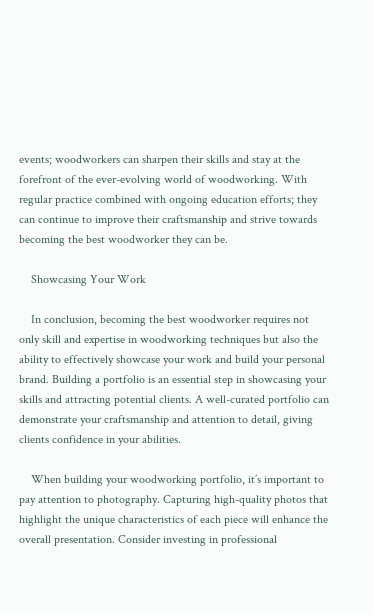events; woodworkers can sharpen their skills and stay at the forefront of the ever-evolving world of woodworking. With regular practice combined with ongoing education efforts; they can continue to improve their craftsmanship and strive towards becoming the best woodworker they can be.

    Showcasing Your Work

    In conclusion, becoming the best woodworker requires not only skill and expertise in woodworking techniques but also the ability to effectively showcase your work and build your personal brand. Building a portfolio is an essential step in showcasing your skills and attracting potential clients. A well-curated portfolio can demonstrate your craftsmanship and attention to detail, giving clients confidence in your abilities.

    When building your woodworking portfolio, it’s important to pay attention to photography. Capturing high-quality photos that highlight the unique characteristics of each piece will enhance the overall presentation. Consider investing in professional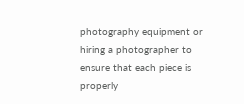photography equipment or hiring a photographer to ensure that each piece is properly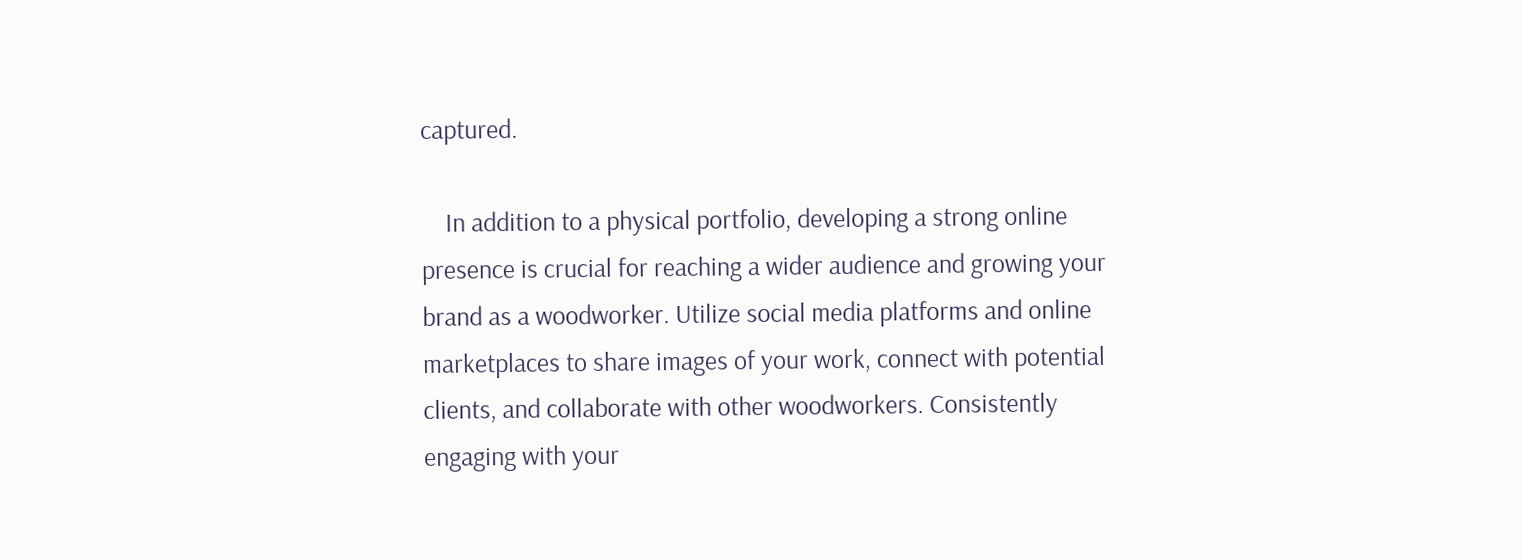captured.

    In addition to a physical portfolio, developing a strong online presence is crucial for reaching a wider audience and growing your brand as a woodworker. Utilize social media platforms and online marketplaces to share images of your work, connect with potential clients, and collaborate with other woodworkers. Consistently engaging with your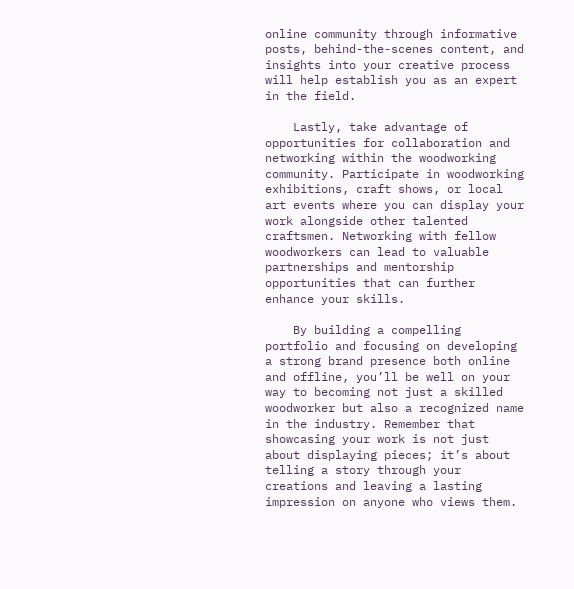online community through informative posts, behind-the-scenes content, and insights into your creative process will help establish you as an expert in the field.

    Lastly, take advantage of opportunities for collaboration and networking within the woodworking community. Participate in woodworking exhibitions, craft shows, or local art events where you can display your work alongside other talented craftsmen. Networking with fellow woodworkers can lead to valuable partnerships and mentorship opportunities that can further enhance your skills.

    By building a compelling portfolio and focusing on developing a strong brand presence both online and offline, you’ll be well on your way to becoming not just a skilled woodworker but also a recognized name in the industry. Remember that showcasing your work is not just about displaying pieces; it’s about telling a story through your creations and leaving a lasting impression on anyone who views them.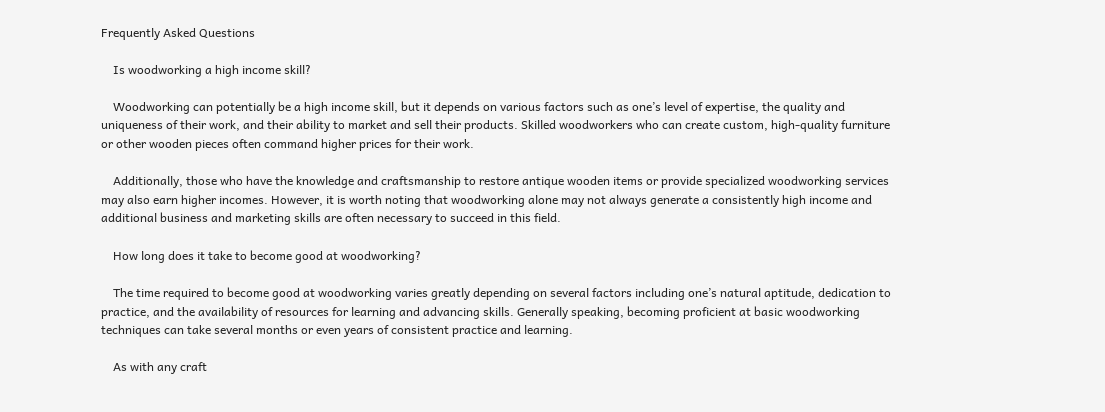Frequently Asked Questions

    Is woodworking a high income skill?

    Woodworking can potentially be a high income skill, but it depends on various factors such as one’s level of expertise, the quality and uniqueness of their work, and their ability to market and sell their products. Skilled woodworkers who can create custom, high-quality furniture or other wooden pieces often command higher prices for their work.

    Additionally, those who have the knowledge and craftsmanship to restore antique wooden items or provide specialized woodworking services may also earn higher incomes. However, it is worth noting that woodworking alone may not always generate a consistently high income and additional business and marketing skills are often necessary to succeed in this field.

    How long does it take to become good at woodworking?

    The time required to become good at woodworking varies greatly depending on several factors including one’s natural aptitude, dedication to practice, and the availability of resources for learning and advancing skills. Generally speaking, becoming proficient at basic woodworking techniques can take several months or even years of consistent practice and learning.

    As with any craft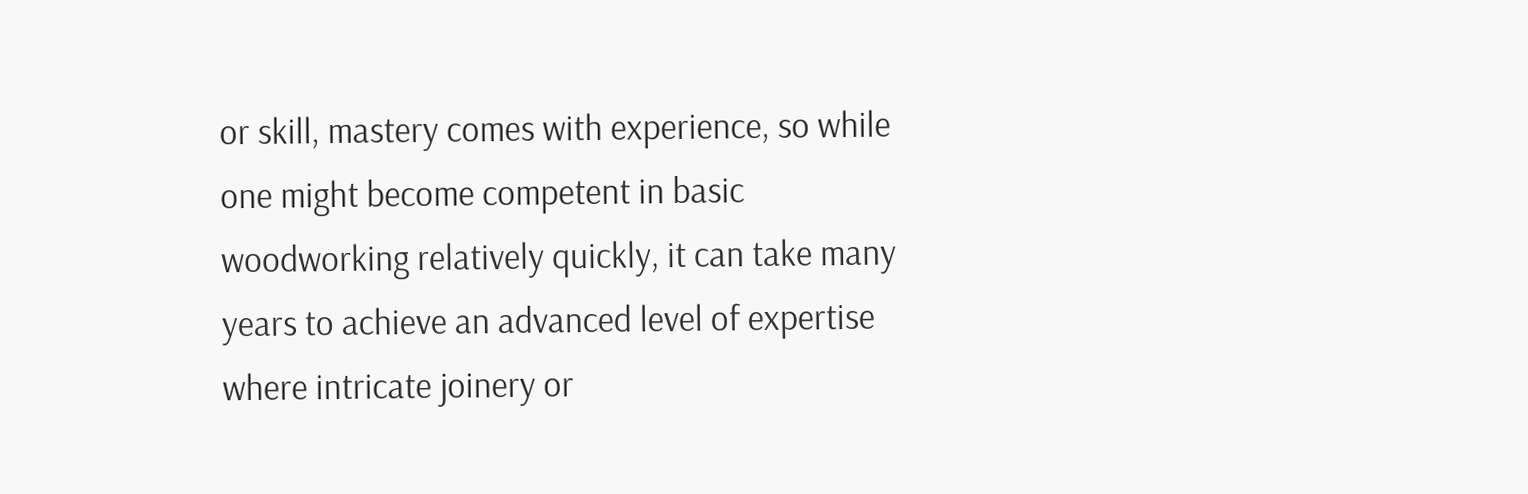or skill, mastery comes with experience, so while one might become competent in basic woodworking relatively quickly, it can take many years to achieve an advanced level of expertise where intricate joinery or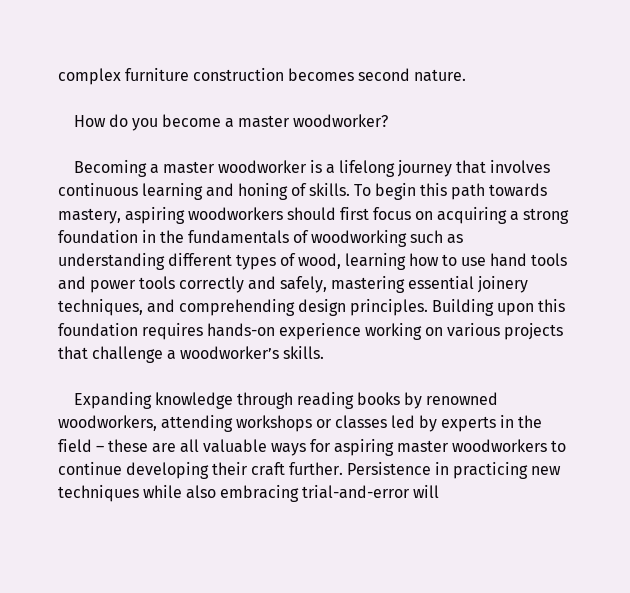complex furniture construction becomes second nature.

    How do you become a master woodworker?

    Becoming a master woodworker is a lifelong journey that involves continuous learning and honing of skills. To begin this path towards mastery, aspiring woodworkers should first focus on acquiring a strong foundation in the fundamentals of woodworking such as understanding different types of wood, learning how to use hand tools and power tools correctly and safely, mastering essential joinery techniques, and comprehending design principles. Building upon this foundation requires hands-on experience working on various projects that challenge a woodworker’s skills.

    Expanding knowledge through reading books by renowned woodworkers, attending workshops or classes led by experts in the field – these are all valuable ways for aspiring master woodworkers to continue developing their craft further. Persistence in practicing new techniques while also embracing trial-and-error will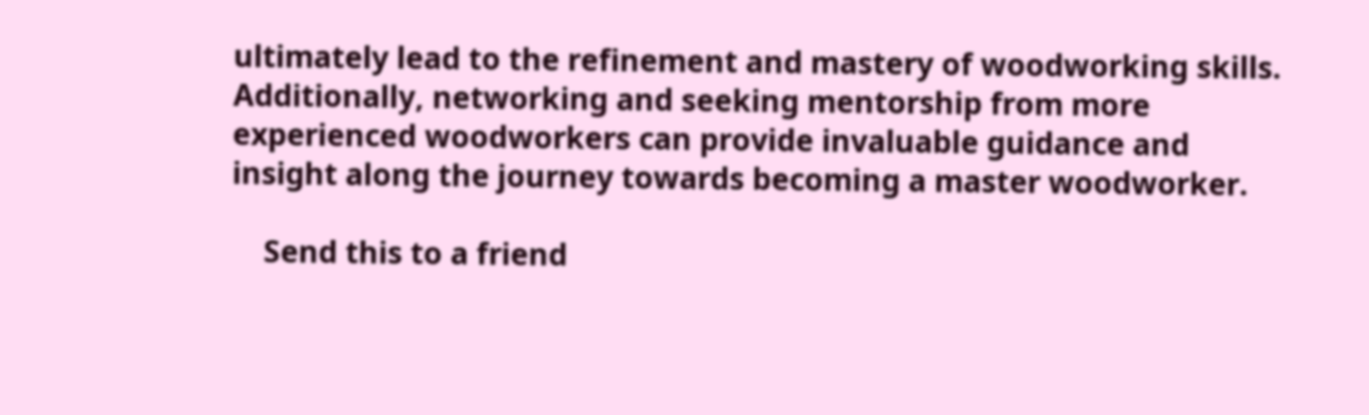ultimately lead to the refinement and mastery of woodworking skills. Additionally, networking and seeking mentorship from more experienced woodworkers can provide invaluable guidance and insight along the journey towards becoming a master woodworker.

    Send this to a friend